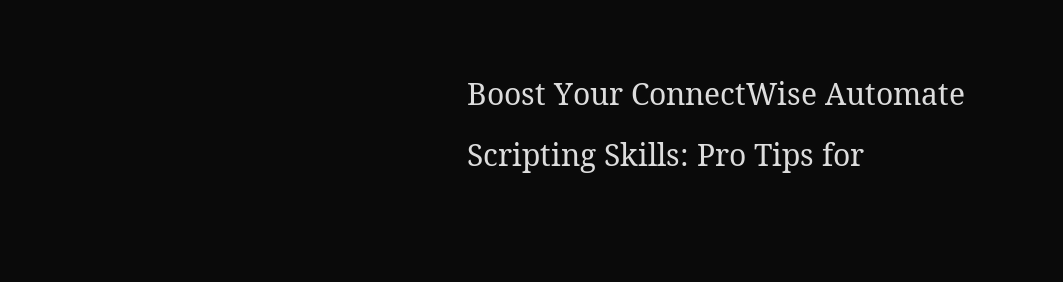Boost Your ConnectWise Automate Scripting Skills: Pro Tips for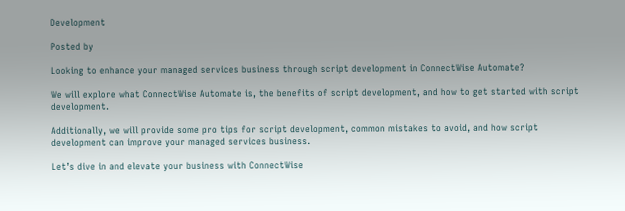Development

Posted by

Looking to enhance your managed services business through script development in ConnectWise Automate?

We will explore what ConnectWise Automate is, the benefits of script development, and how to get started with script development.

Additionally, we will provide some pro tips for script development, common mistakes to avoid, and how script development can improve your managed services business.

Let’s dive in and elevate your business with ConnectWise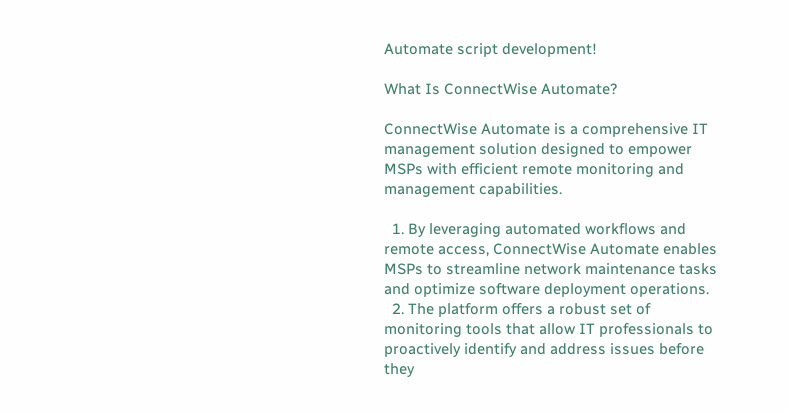Automate script development!

What Is ConnectWise Automate?

ConnectWise Automate is a comprehensive IT management solution designed to empower MSPs with efficient remote monitoring and management capabilities.

  1. By leveraging automated workflows and remote access, ConnectWise Automate enables MSPs to streamline network maintenance tasks and optimize software deployment operations.
  2. The platform offers a robust set of monitoring tools that allow IT professionals to proactively identify and address issues before they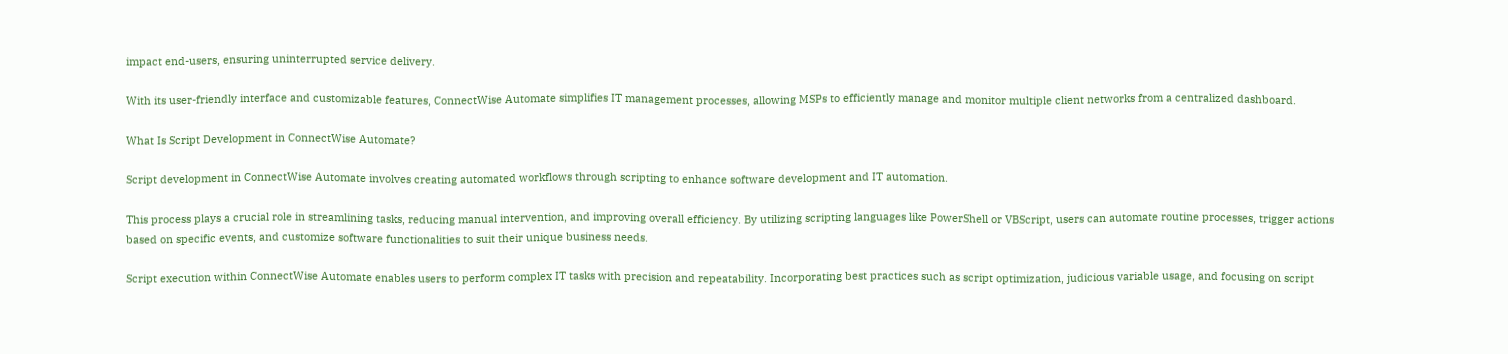impact end-users, ensuring uninterrupted service delivery.

With its user-friendly interface and customizable features, ConnectWise Automate simplifies IT management processes, allowing MSPs to efficiently manage and monitor multiple client networks from a centralized dashboard.

What Is Script Development in ConnectWise Automate?

Script development in ConnectWise Automate involves creating automated workflows through scripting to enhance software development and IT automation.

This process plays a crucial role in streamlining tasks, reducing manual intervention, and improving overall efficiency. By utilizing scripting languages like PowerShell or VBScript, users can automate routine processes, trigger actions based on specific events, and customize software functionalities to suit their unique business needs.

Script execution within ConnectWise Automate enables users to perform complex IT tasks with precision and repeatability. Incorporating best practices such as script optimization, judicious variable usage, and focusing on script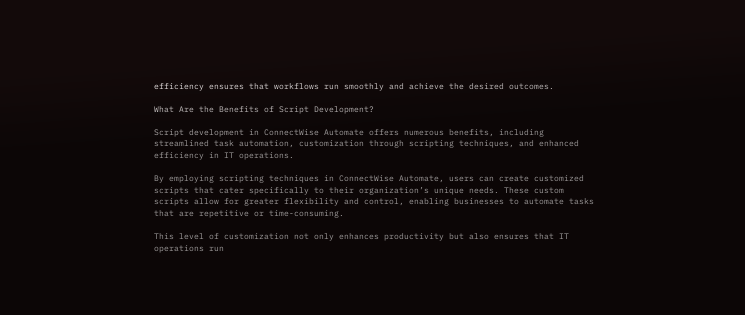efficiency ensures that workflows run smoothly and achieve the desired outcomes.

What Are the Benefits of Script Development?

Script development in ConnectWise Automate offers numerous benefits, including streamlined task automation, customization through scripting techniques, and enhanced efficiency in IT operations.

By employing scripting techniques in ConnectWise Automate, users can create customized scripts that cater specifically to their organization’s unique needs. These custom scripts allow for greater flexibility and control, enabling businesses to automate tasks that are repetitive or time-consuming.

This level of customization not only enhances productivity but also ensures that IT operations run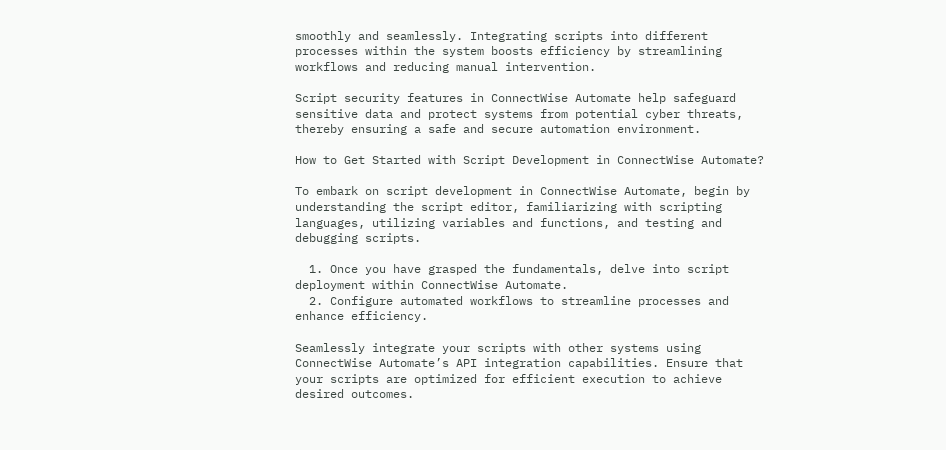smoothly and seamlessly. Integrating scripts into different processes within the system boosts efficiency by streamlining workflows and reducing manual intervention.

Script security features in ConnectWise Automate help safeguard sensitive data and protect systems from potential cyber threats, thereby ensuring a safe and secure automation environment.

How to Get Started with Script Development in ConnectWise Automate?

To embark on script development in ConnectWise Automate, begin by understanding the script editor, familiarizing with scripting languages, utilizing variables and functions, and testing and debugging scripts.

  1. Once you have grasped the fundamentals, delve into script deployment within ConnectWise Automate.
  2. Configure automated workflows to streamline processes and enhance efficiency.

Seamlessly integrate your scripts with other systems using ConnectWise Automate’s API integration capabilities. Ensure that your scripts are optimized for efficient execution to achieve desired outcomes.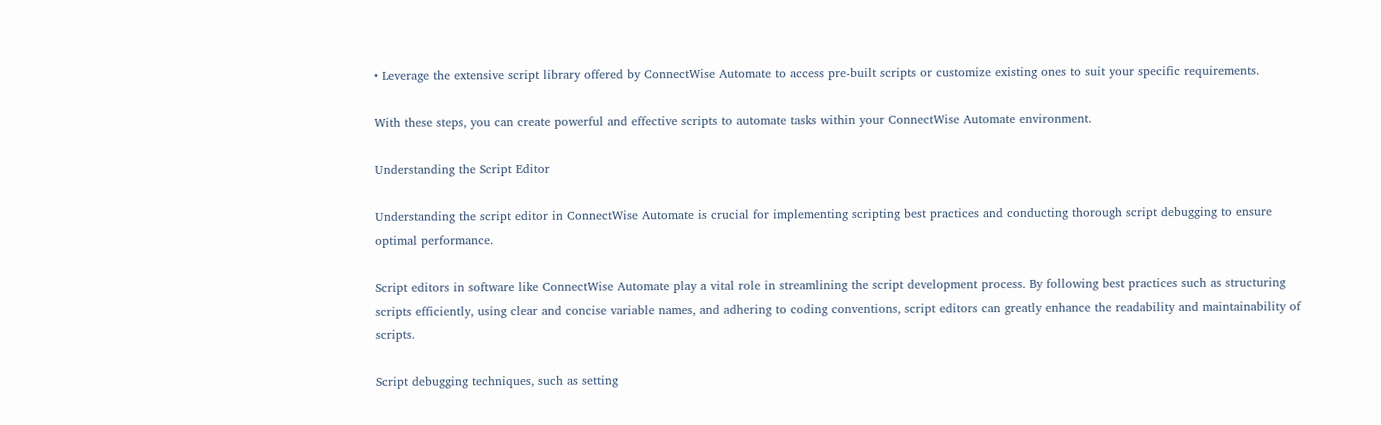• Leverage the extensive script library offered by ConnectWise Automate to access pre-built scripts or customize existing ones to suit your specific requirements.

With these steps, you can create powerful and effective scripts to automate tasks within your ConnectWise Automate environment.

Understanding the Script Editor

Understanding the script editor in ConnectWise Automate is crucial for implementing scripting best practices and conducting thorough script debugging to ensure optimal performance.

Script editors in software like ConnectWise Automate play a vital role in streamlining the script development process. By following best practices such as structuring scripts efficiently, using clear and concise variable names, and adhering to coding conventions, script editors can greatly enhance the readability and maintainability of scripts.

Script debugging techniques, such as setting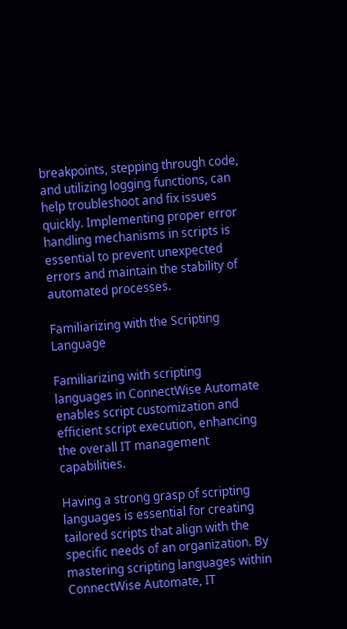breakpoints, stepping through code, and utilizing logging functions, can help troubleshoot and fix issues quickly. Implementing proper error handling mechanisms in scripts is essential to prevent unexpected errors and maintain the stability of automated processes.

Familiarizing with the Scripting Language

Familiarizing with scripting languages in ConnectWise Automate enables script customization and efficient script execution, enhancing the overall IT management capabilities.

Having a strong grasp of scripting languages is essential for creating tailored scripts that align with the specific needs of an organization. By mastering scripting languages within ConnectWise Automate, IT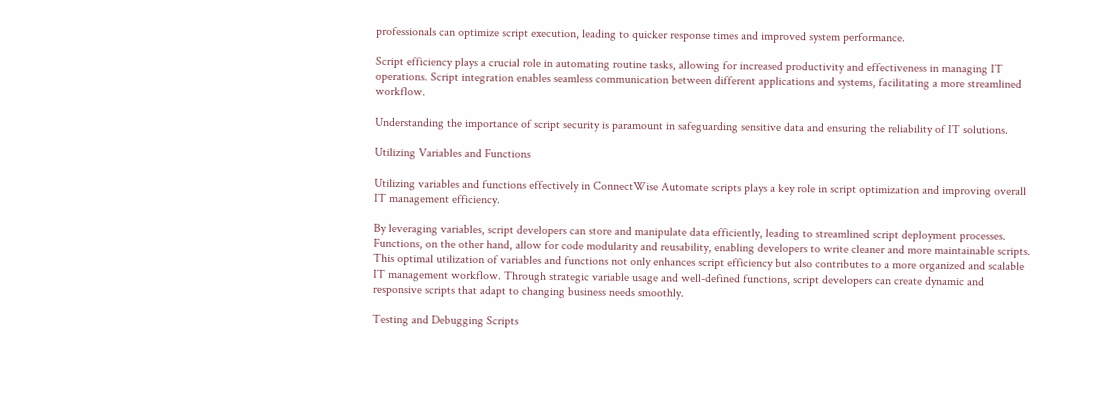professionals can optimize script execution, leading to quicker response times and improved system performance.

Script efficiency plays a crucial role in automating routine tasks, allowing for increased productivity and effectiveness in managing IT operations. Script integration enables seamless communication between different applications and systems, facilitating a more streamlined workflow.

Understanding the importance of script security is paramount in safeguarding sensitive data and ensuring the reliability of IT solutions.

Utilizing Variables and Functions

Utilizing variables and functions effectively in ConnectWise Automate scripts plays a key role in script optimization and improving overall IT management efficiency.

By leveraging variables, script developers can store and manipulate data efficiently, leading to streamlined script deployment processes. Functions, on the other hand, allow for code modularity and reusability, enabling developers to write cleaner and more maintainable scripts. This optimal utilization of variables and functions not only enhances script efficiency but also contributes to a more organized and scalable IT management workflow. Through strategic variable usage and well-defined functions, script developers can create dynamic and responsive scripts that adapt to changing business needs smoothly.

Testing and Debugging Scripts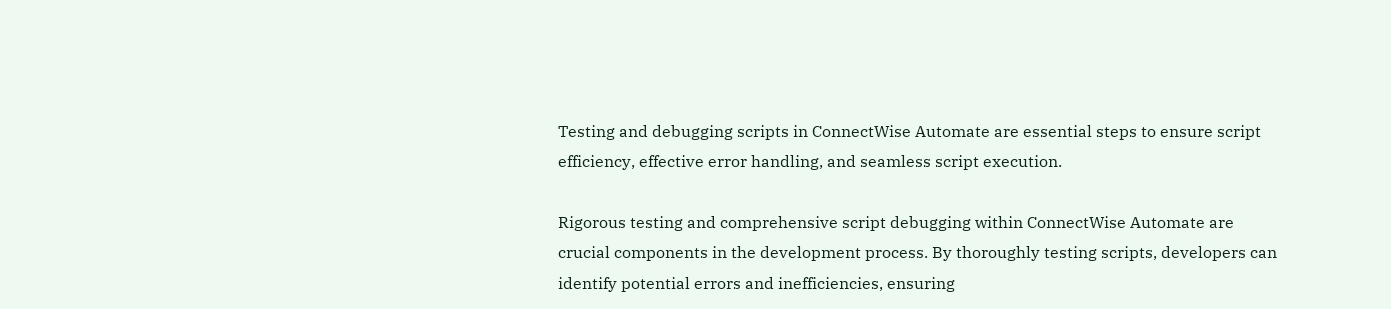Testing and debugging scripts in ConnectWise Automate are essential steps to ensure script efficiency, effective error handling, and seamless script execution.

Rigorous testing and comprehensive script debugging within ConnectWise Automate are crucial components in the development process. By thoroughly testing scripts, developers can identify potential errors and inefficiencies, ensuring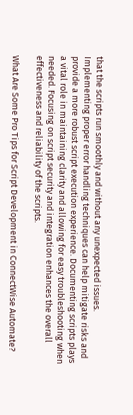that the scripts run smoothly and without any unexpected issues. Implementing proper error handling techniques can help mitigate risks and provide a more robust script execution experience. Documenting scripts plays a vital role in maintaining clarity and allowing for easy troubleshooting when needed. Focusing on script security and integration enhances the overall effectiveness and reliability of the scripts.

What Are Some Pro Tips for Script Development in ConnectWise Automate?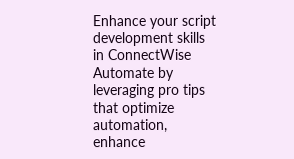Enhance your script development skills in ConnectWise Automate by leveraging pro tips that optimize automation, enhance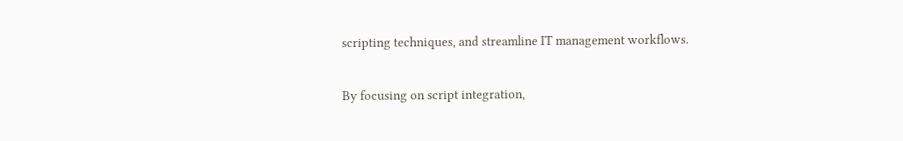scripting techniques, and streamline IT management workflows.

By focusing on script integration,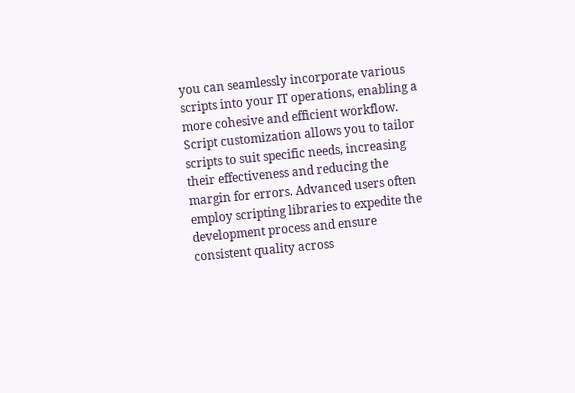you can seamlessly incorporate various scripts into your IT operations, enabling a more cohesive and efficient workflow. Script customization allows you to tailor scripts to suit specific needs, increasing their effectiveness and reducing the margin for errors. Advanced users often employ scripting libraries to expedite the development process and ensure consistent quality across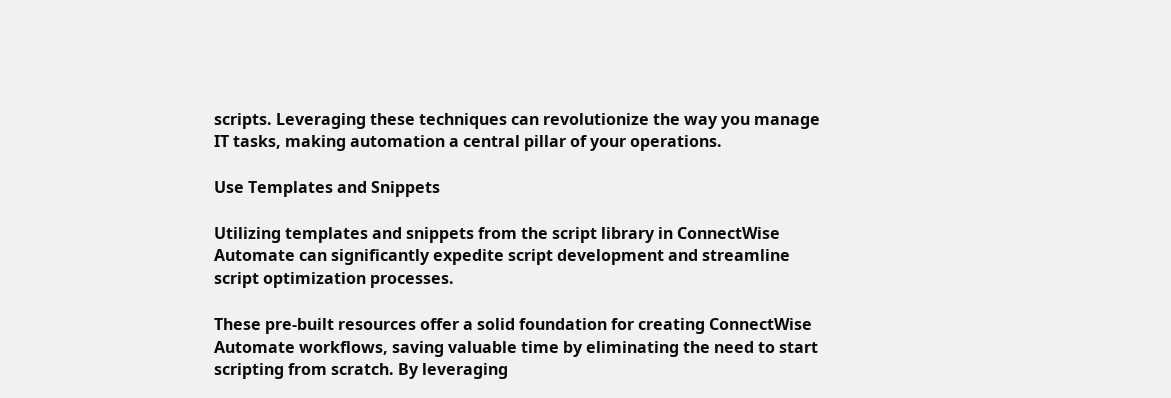scripts. Leveraging these techniques can revolutionize the way you manage IT tasks, making automation a central pillar of your operations.

Use Templates and Snippets

Utilizing templates and snippets from the script library in ConnectWise Automate can significantly expedite script development and streamline script optimization processes.

These pre-built resources offer a solid foundation for creating ConnectWise Automate workflows, saving valuable time by eliminating the need to start scripting from scratch. By leveraging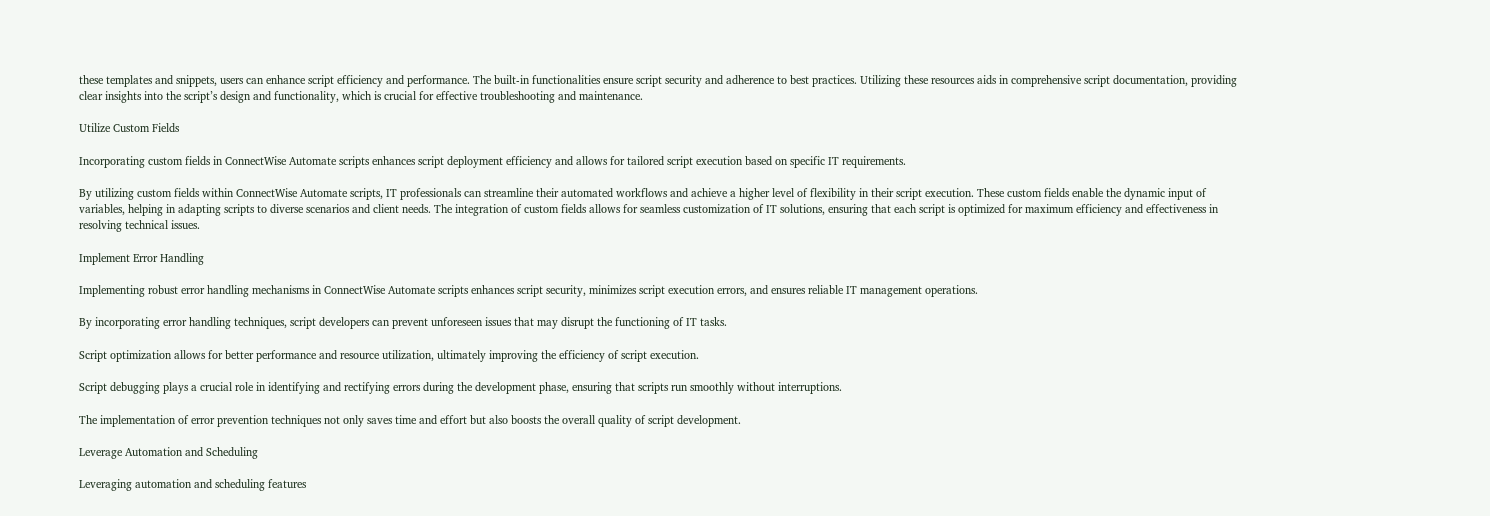these templates and snippets, users can enhance script efficiency and performance. The built-in functionalities ensure script security and adherence to best practices. Utilizing these resources aids in comprehensive script documentation, providing clear insights into the script’s design and functionality, which is crucial for effective troubleshooting and maintenance.

Utilize Custom Fields

Incorporating custom fields in ConnectWise Automate scripts enhances script deployment efficiency and allows for tailored script execution based on specific IT requirements.

By utilizing custom fields within ConnectWise Automate scripts, IT professionals can streamline their automated workflows and achieve a higher level of flexibility in their script execution. These custom fields enable the dynamic input of variables, helping in adapting scripts to diverse scenarios and client needs. The integration of custom fields allows for seamless customization of IT solutions, ensuring that each script is optimized for maximum efficiency and effectiveness in resolving technical issues.

Implement Error Handling

Implementing robust error handling mechanisms in ConnectWise Automate scripts enhances script security, minimizes script execution errors, and ensures reliable IT management operations.

By incorporating error handling techniques, script developers can prevent unforeseen issues that may disrupt the functioning of IT tasks.

Script optimization allows for better performance and resource utilization, ultimately improving the efficiency of script execution.

Script debugging plays a crucial role in identifying and rectifying errors during the development phase, ensuring that scripts run smoothly without interruptions.

The implementation of error prevention techniques not only saves time and effort but also boosts the overall quality of script development.

Leverage Automation and Scheduling

Leveraging automation and scheduling features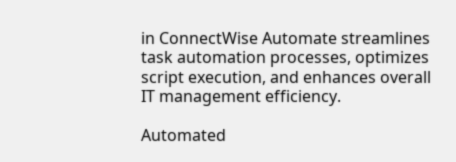in ConnectWise Automate streamlines task automation processes, optimizes script execution, and enhances overall IT management efficiency.

Automated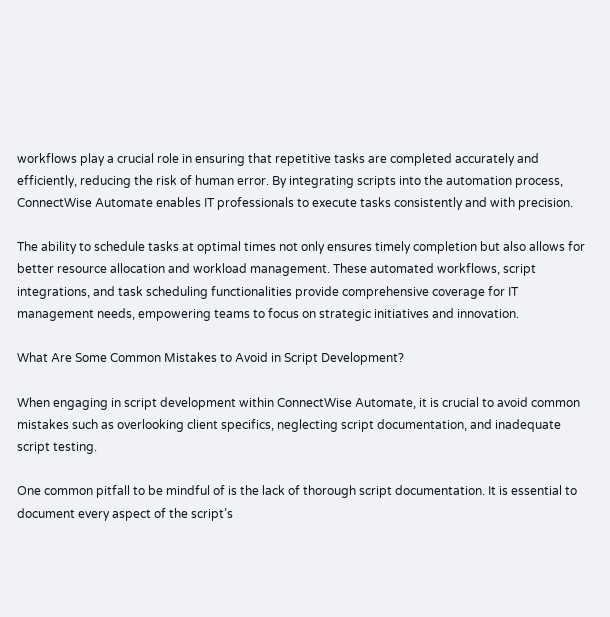workflows play a crucial role in ensuring that repetitive tasks are completed accurately and efficiently, reducing the risk of human error. By integrating scripts into the automation process, ConnectWise Automate enables IT professionals to execute tasks consistently and with precision.

The ability to schedule tasks at optimal times not only ensures timely completion but also allows for better resource allocation and workload management. These automated workflows, script integrations, and task scheduling functionalities provide comprehensive coverage for IT management needs, empowering teams to focus on strategic initiatives and innovation.

What Are Some Common Mistakes to Avoid in Script Development?

When engaging in script development within ConnectWise Automate, it is crucial to avoid common mistakes such as overlooking client specifics, neglecting script documentation, and inadequate script testing.

One common pitfall to be mindful of is the lack of thorough script documentation. It is essential to document every aspect of the script’s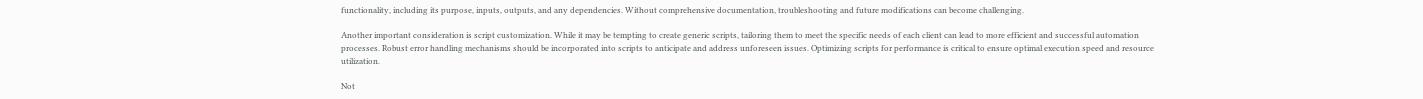functionality, including its purpose, inputs, outputs, and any dependencies. Without comprehensive documentation, troubleshooting and future modifications can become challenging.

Another important consideration is script customization. While it may be tempting to create generic scripts, tailoring them to meet the specific needs of each client can lead to more efficient and successful automation processes. Robust error handling mechanisms should be incorporated into scripts to anticipate and address unforeseen issues. Optimizing scripts for performance is critical to ensure optimal execution speed and resource utilization.

Not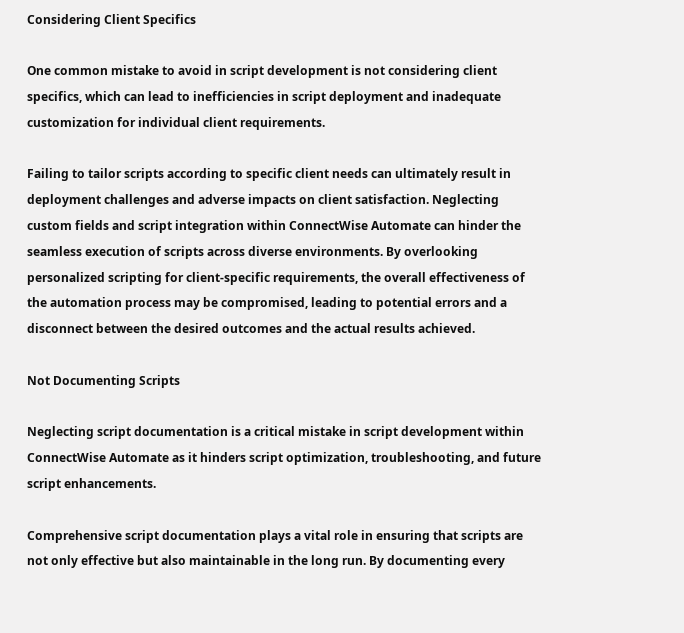Considering Client Specifics

One common mistake to avoid in script development is not considering client specifics, which can lead to inefficiencies in script deployment and inadequate customization for individual client requirements.

Failing to tailor scripts according to specific client needs can ultimately result in deployment challenges and adverse impacts on client satisfaction. Neglecting custom fields and script integration within ConnectWise Automate can hinder the seamless execution of scripts across diverse environments. By overlooking personalized scripting for client-specific requirements, the overall effectiveness of the automation process may be compromised, leading to potential errors and a disconnect between the desired outcomes and the actual results achieved.

Not Documenting Scripts

Neglecting script documentation is a critical mistake in script development within ConnectWise Automate as it hinders script optimization, troubleshooting, and future script enhancements.

Comprehensive script documentation plays a vital role in ensuring that scripts are not only effective but also maintainable in the long run. By documenting every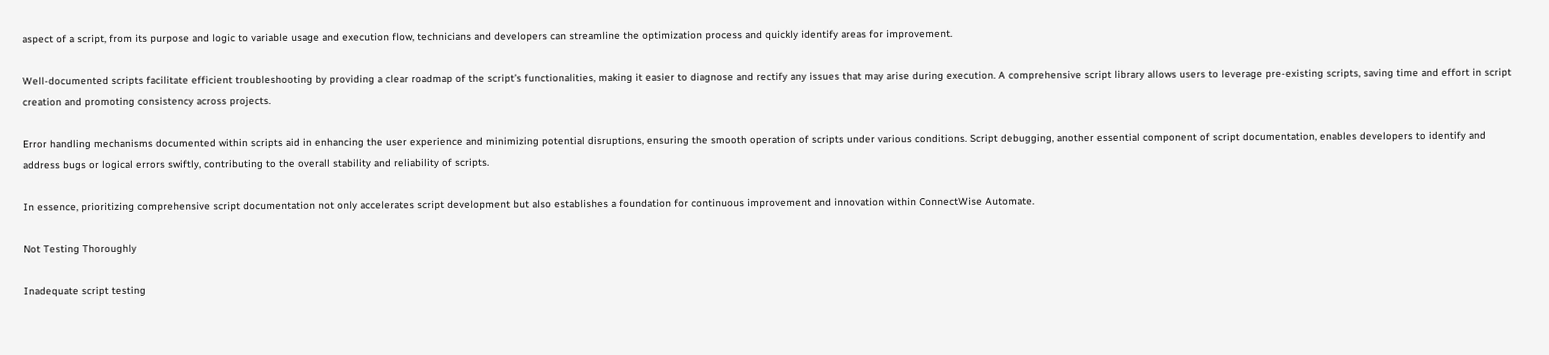aspect of a script, from its purpose and logic to variable usage and execution flow, technicians and developers can streamline the optimization process and quickly identify areas for improvement.

Well-documented scripts facilitate efficient troubleshooting by providing a clear roadmap of the script’s functionalities, making it easier to diagnose and rectify any issues that may arise during execution. A comprehensive script library allows users to leverage pre-existing scripts, saving time and effort in script creation and promoting consistency across projects.

Error handling mechanisms documented within scripts aid in enhancing the user experience and minimizing potential disruptions, ensuring the smooth operation of scripts under various conditions. Script debugging, another essential component of script documentation, enables developers to identify and address bugs or logical errors swiftly, contributing to the overall stability and reliability of scripts.

In essence, prioritizing comprehensive script documentation not only accelerates script development but also establishes a foundation for continuous improvement and innovation within ConnectWise Automate.

Not Testing Thoroughly

Inadequate script testing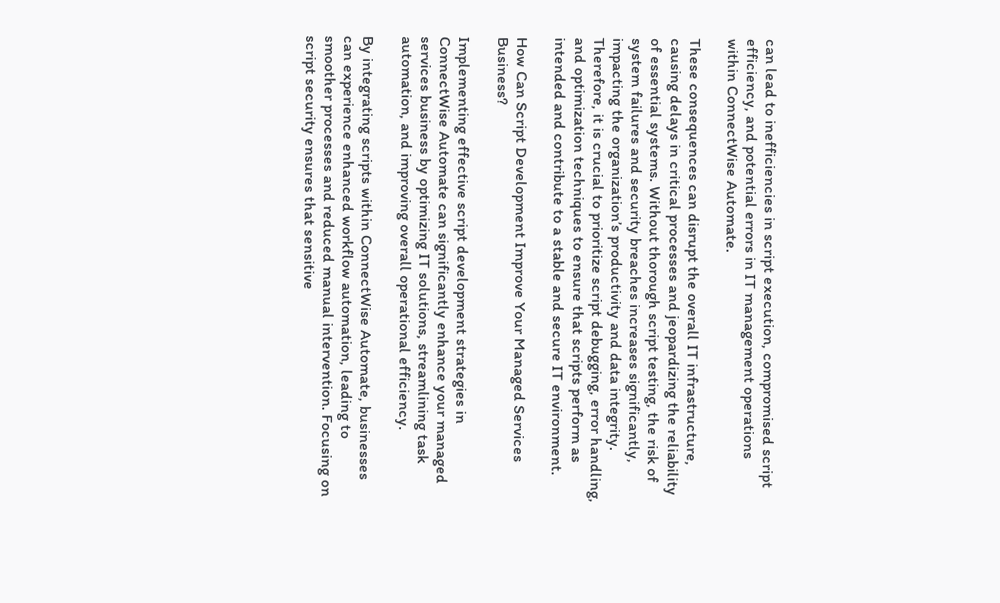can lead to inefficiencies in script execution, compromised script efficiency, and potential errors in IT management operations within ConnectWise Automate.

These consequences can disrupt the overall IT infrastructure, causing delays in critical processes and jeopardizing the reliability of essential systems. Without thorough script testing, the risk of system failures and security breaches increases significantly, impacting the organization’s productivity and data integrity. Therefore, it is crucial to prioritize script debugging, error handling, and optimization techniques to ensure that scripts perform as intended and contribute to a stable and secure IT environment.

How Can Script Development Improve Your Managed Services Business?

Implementing effective script development strategies in ConnectWise Automate can significantly enhance your managed services business by optimizing IT solutions, streamlining task automation, and improving overall operational efficiency.

By integrating scripts within ConnectWise Automate, businesses can experience enhanced workflow automation, leading to smoother processes and reduced manual intervention. Focusing on script security ensures that sensitive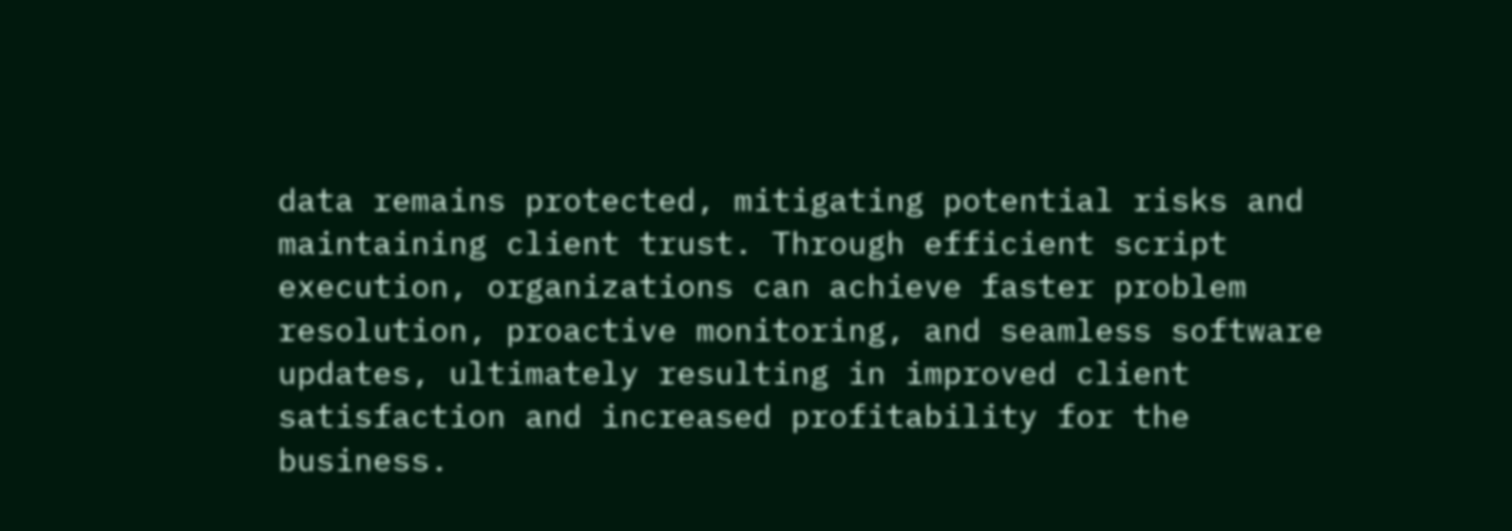data remains protected, mitigating potential risks and maintaining client trust. Through efficient script execution, organizations can achieve faster problem resolution, proactive monitoring, and seamless software updates, ultimately resulting in improved client satisfaction and increased profitability for the business.